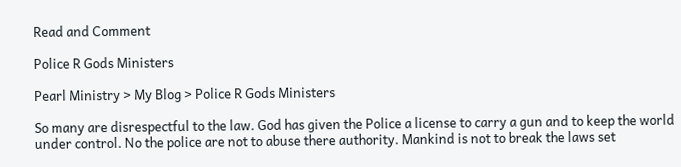Read and Comment

Police R Gods Ministers

Pearl Ministry > My Blog > Police R Gods Ministers

So many are disrespectful to the law. God has given the Police a license to carry a gun and to keep the world under control. No the police are not to abuse there authority. Mankind is not to break the laws set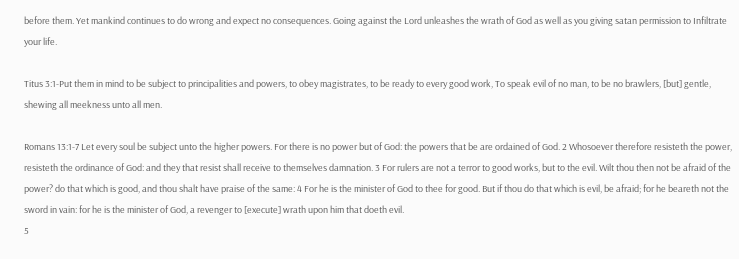before them. Yet mankind continues to do wrong and expect no consequences. Going against the Lord unleashes the wrath of God as well as you giving satan permission to Infiltrate your life.

Titus 3:1-Put them in mind to be subject to principalities and powers, to obey magistrates, to be ready to every good work, To speak evil of no man, to be no brawlers, [but] gentle, shewing all meekness unto all men.

Romans 13:1-7 Let every soul be subject unto the higher powers. For there is no power but of God: the powers that be are ordained of God. 2 Whosoever therefore resisteth the power, resisteth the ordinance of God: and they that resist shall receive to themselves damnation. 3 For rulers are not a terror to good works, but to the evil. Wilt thou then not be afraid of the power? do that which is good, and thou shalt have praise of the same: 4 For he is the minister of God to thee for good. But if thou do that which is evil, be afraid; for he beareth not the sword in vain: for he is the minister of God, a revenger to [execute] wrath upon him that doeth evil.
5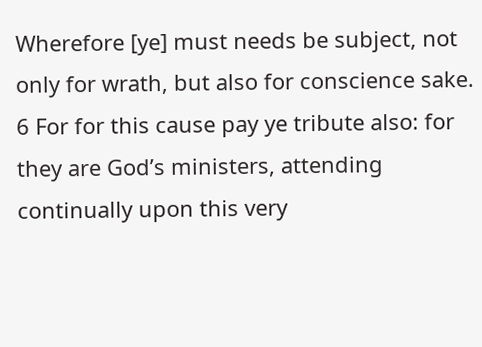Wherefore [ye] must needs be subject, not only for wrath, but also for conscience sake. 6 For for this cause pay ye tribute also: for they are God’s ministers, attending continually upon this very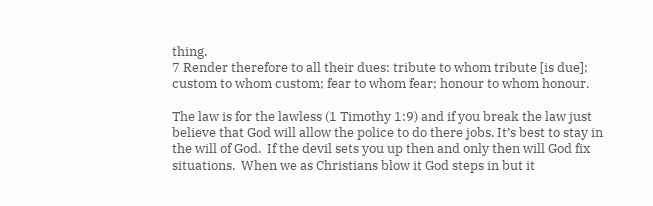thing.
7 Render therefore to all their dues: tribute to whom tribute [is due]; custom to whom custom; fear to whom fear; honour to whom honour.

The law is for the lawless (1 Timothy 1:9) and if you break the law just believe that God will allow the police to do there jobs. It’s best to stay in the will of God.  If the devil sets you up then and only then will God fix situations.  When we as Christians blow it God steps in but it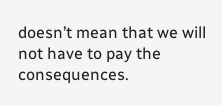doesn’t mean that we will not have to pay the consequences.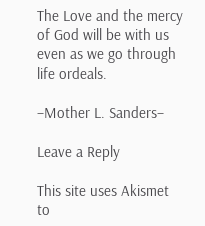The Love and the mercy of God will be with us even as we go through life ordeals.

–Mother L. Sanders–

Leave a Reply

This site uses Akismet to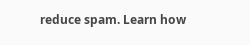reduce spam. Learn how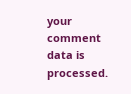your comment data is processed.